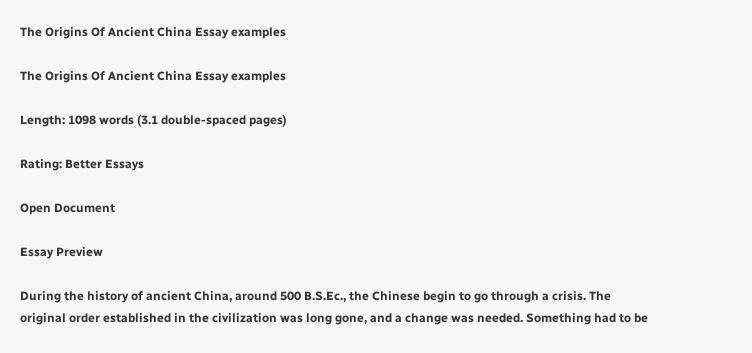The Origins Of Ancient China Essay examples

The Origins Of Ancient China Essay examples

Length: 1098 words (3.1 double-spaced pages)

Rating: Better Essays

Open Document

Essay Preview

During the history of ancient China, around 500 B.S.Ec., the Chinese begin to go through a crisis. The original order established in the civilization was long gone, and a change was needed. Something had to be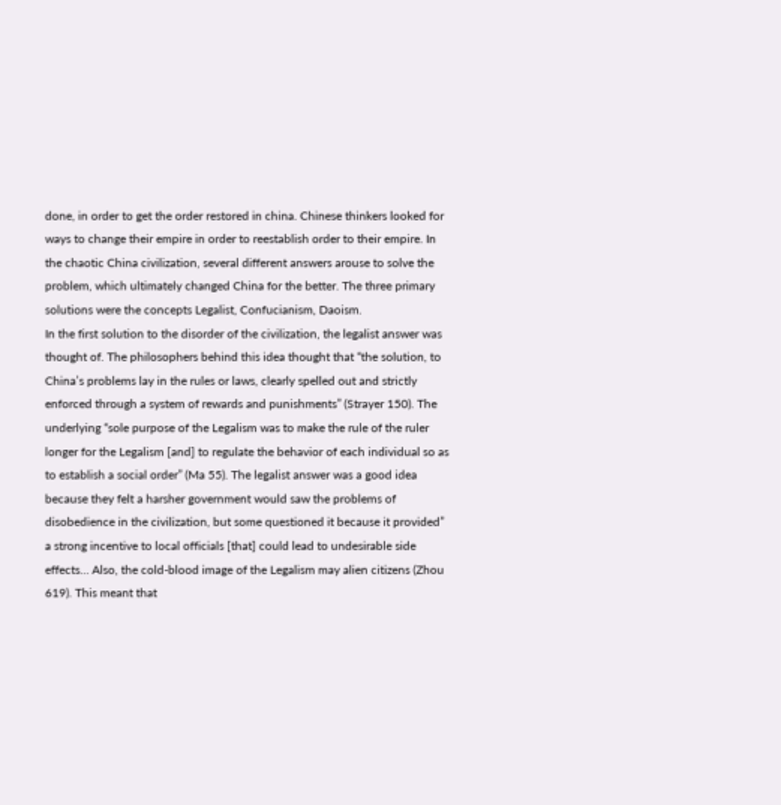done, in order to get the order restored in china. Chinese thinkers looked for ways to change their empire in order to reestablish order to their empire. In the chaotic China civilization, several different answers arouse to solve the problem, which ultimately changed China for the better. The three primary solutions were the concepts Legalist, Confucianism, Daoism.
In the first solution to the disorder of the civilization, the legalist answer was thought of. The philosophers behind this idea thought that “the solution, to China’s problems lay in the rules or laws, clearly spelled out and strictly enforced through a system of rewards and punishments” (Strayer 150). The underlying “sole purpose of the Legalism was to make the rule of the ruler longer for the Legalism [and] to regulate the behavior of each individual so as to establish a social order” (Ma 55). The legalist answer was a good idea because they felt a harsher government would saw the problems of disobedience in the civilization, but some questioned it because it provided” a strong incentive to local officials [that] could lead to undesirable side effects… Also, the cold-blood image of the Legalism may alien citizens (Zhou 619). This meant that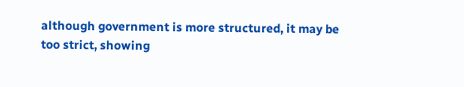although government is more structured, it may be too strict, showing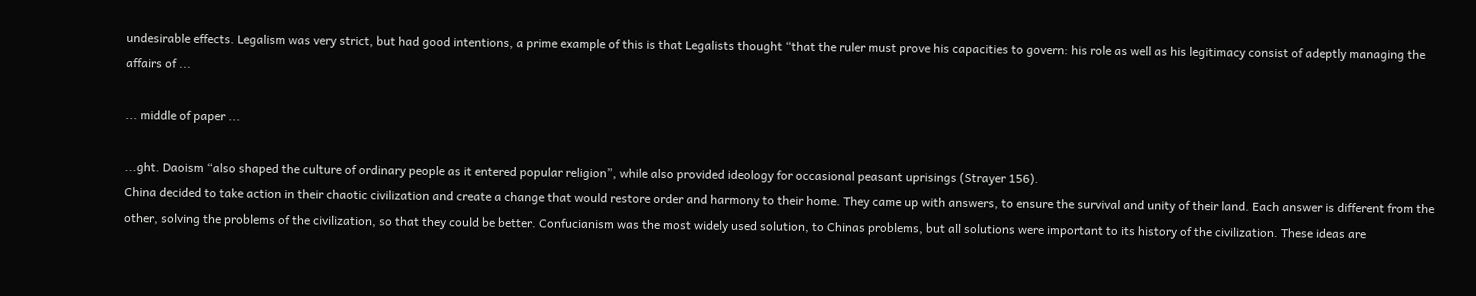undesirable effects. Legalism was very strict, but had good intentions, a prime example of this is that Legalists thought “that the ruler must prove his capacities to govern: his role as well as his legitimacy consist of adeptly managing the affairs of ...

... middle of paper ...

...ght. Daoism “also shaped the culture of ordinary people as it entered popular religion”, while also provided ideology for occasional peasant uprisings (Strayer 156).
China decided to take action in their chaotic civilization and create a change that would restore order and harmony to their home. They came up with answers, to ensure the survival and unity of their land. Each answer is different from the other, solving the problems of the civilization, so that they could be better. Confucianism was the most widely used solution, to Chinas problems, but all solutions were important to its history of the civilization. These ideas are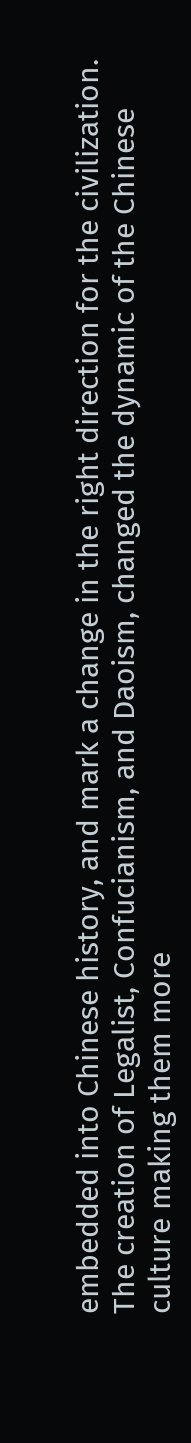embedded into Chinese history, and mark a change in the right direction for the civilization. The creation of Legalist, Confucianism, and Daoism, changed the dynamic of the Chinese culture making them more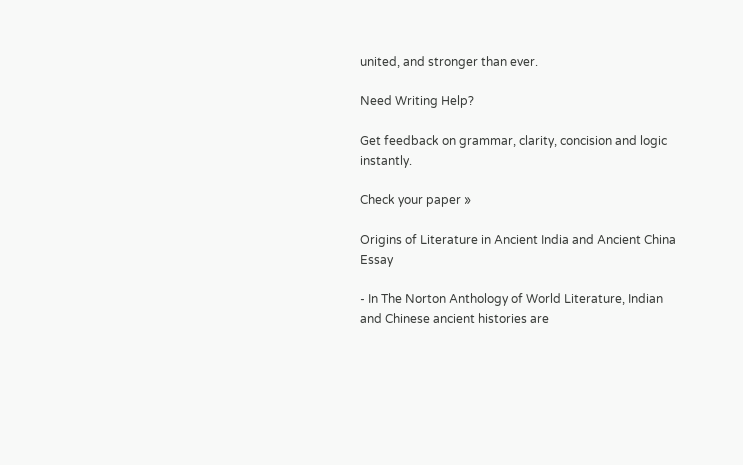united, and stronger than ever.

Need Writing Help?

Get feedback on grammar, clarity, concision and logic instantly.

Check your paper »

Origins of Literature in Ancient India and Ancient China Essay

- In The Norton Anthology of World Literature, Indian and Chinese ancient histories are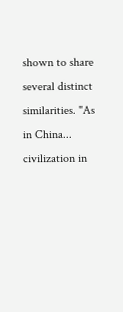shown to share several distinct similarities. "As in China... civilization in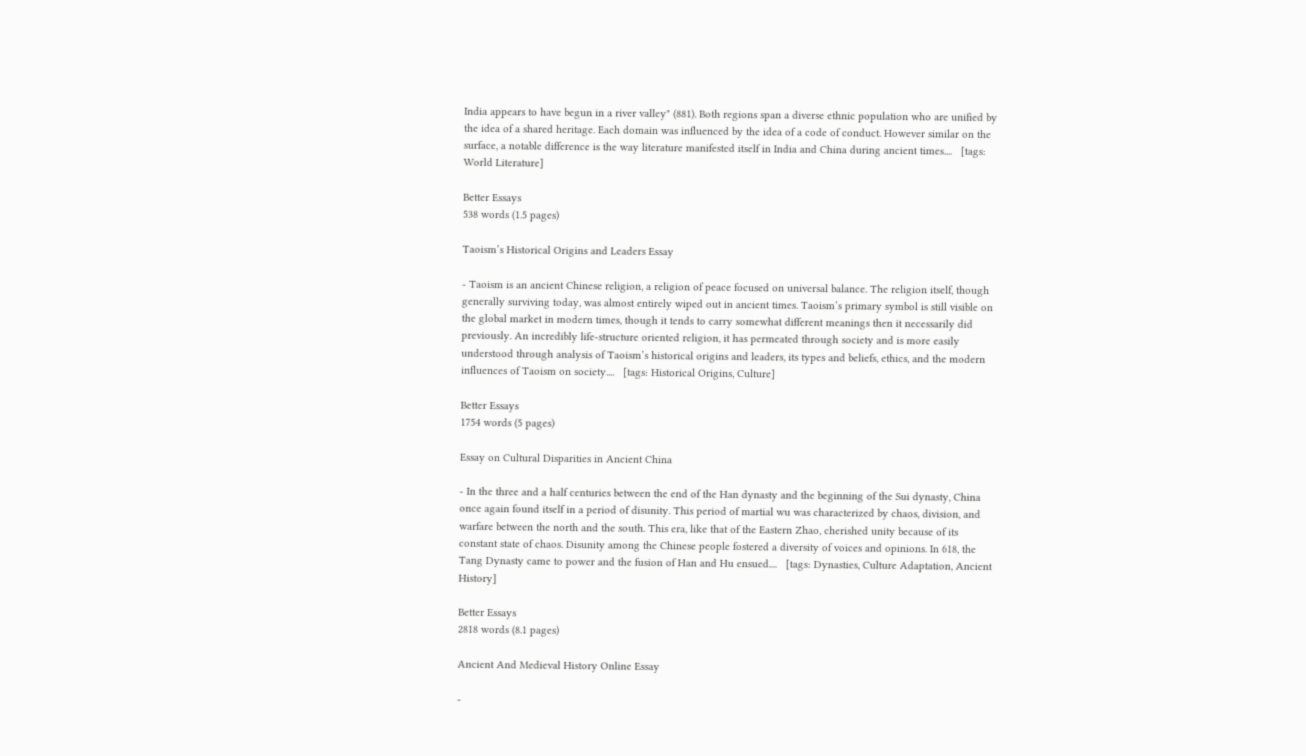India appears to have begun in a river valley" (881). Both regions span a diverse ethnic population who are unified by the idea of a shared heritage. Each domain was influenced by the idea of a code of conduct. However similar on the surface, a notable difference is the way literature manifested itself in India and China during ancient times....   [tags: World Literature]

Better Essays
538 words (1.5 pages)

Taoism’s Historical Origins and Leaders Essay

- Taoism is an ancient Chinese religion, a religion of peace focused on universal balance. The religion itself, though generally surviving today, was almost entirely wiped out in ancient times. Taoism’s primary symbol is still visible on the global market in modern times, though it tends to carry somewhat different meanings then it necessarily did previously. An incredibly life-structure oriented religion, it has permeated through society and is more easily understood through analysis of Taoism’s historical origins and leaders, its types and beliefs, ethics, and the modern influences of Taoism on society....   [tags: Historical Origins, Culture]

Better Essays
1754 words (5 pages)

Essay on Cultural Disparities in Ancient China

- In the three and a half centuries between the end of the Han dynasty and the beginning of the Sui dynasty, China once again found itself in a period of disunity. This period of martial wu was characterized by chaos, division, and warfare between the north and the south. This era, like that of the Eastern Zhao, cherished unity because of its constant state of chaos. Disunity among the Chinese people fostered a diversity of voices and opinions. In 618, the Tang Dynasty came to power and the fusion of Han and Hu ensued....   [tags: Dynasties, Culture Adaptation, Ancient History]

Better Essays
2818 words (8.1 pages)

Ancient And Medieval History Online Essay

-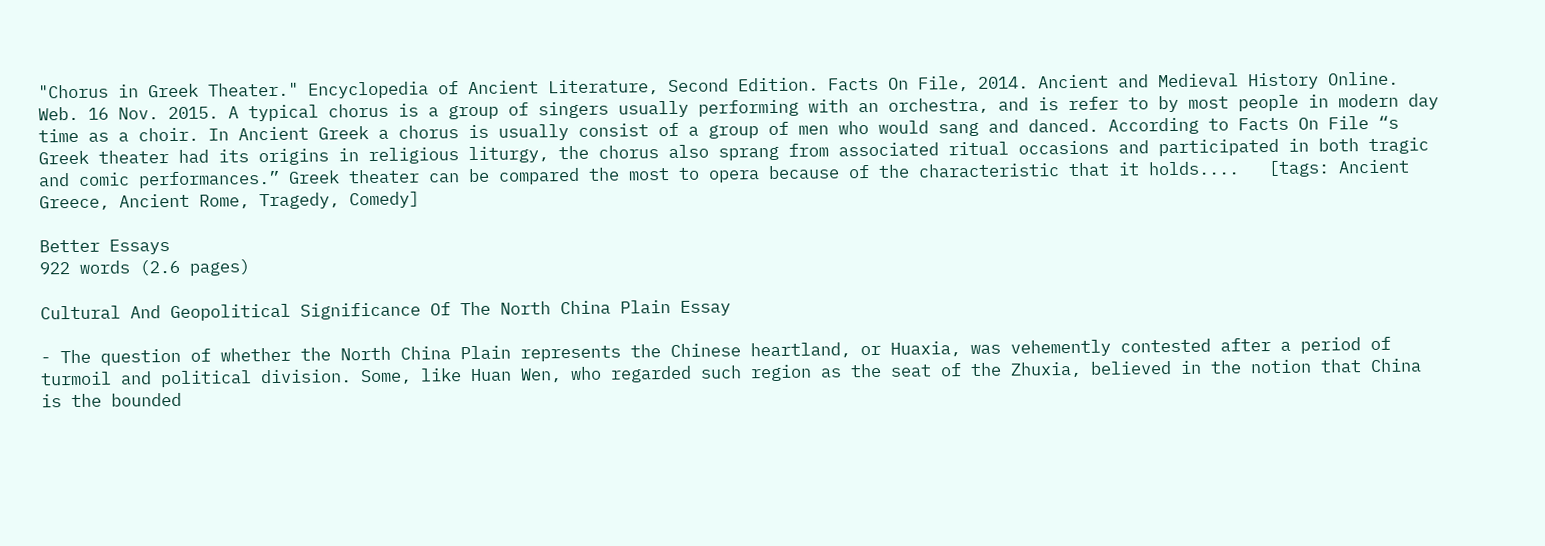"Chorus in Greek Theater." Encyclopedia of Ancient Literature, Second Edition. Facts On File, 2014. Ancient and Medieval History Online. Web. 16 Nov. 2015. A typical chorus is a group of singers usually performing with an orchestra, and is refer to by most people in modern day time as a choir. In Ancient Greek a chorus is usually consist of a group of men who would sang and danced. According to Facts On File “s Greek theater had its origins in religious liturgy, the chorus also sprang from associated ritual occasions and participated in both tragic and comic performances.” Greek theater can be compared the most to opera because of the characteristic that it holds....   [tags: Ancient Greece, Ancient Rome, Tragedy, Comedy]

Better Essays
922 words (2.6 pages)

Cultural And Geopolitical Significance Of The North China Plain Essay

- The question of whether the North China Plain represents the Chinese heartland, or Huaxia, was vehemently contested after a period of turmoil and political division. Some, like Huan Wen, who regarded such region as the seat of the Zhuxia, believed in the notion that China is the bounded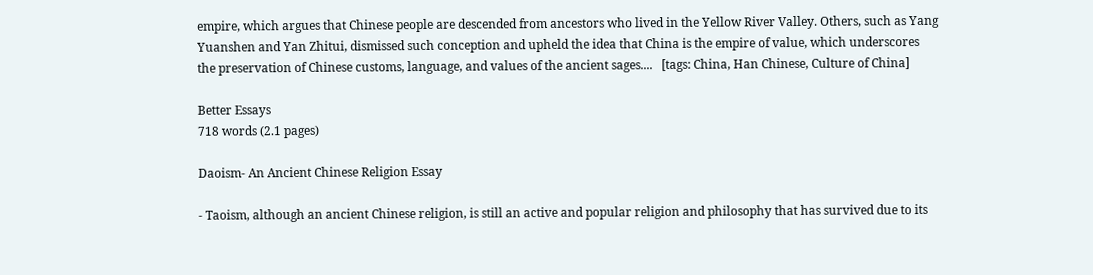empire, which argues that Chinese people are descended from ancestors who lived in the Yellow River Valley. Others, such as Yang Yuanshen and Yan Zhitui, dismissed such conception and upheld the idea that China is the empire of value, which underscores the preservation of Chinese customs, language, and values of the ancient sages....   [tags: China, Han Chinese, Culture of China]

Better Essays
718 words (2.1 pages)

Daoism- An Ancient Chinese Religion Essay

- Taoism, although an ancient Chinese religion, is still an active and popular religion and philosophy that has survived due to its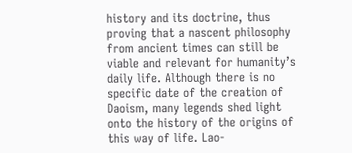history and its doctrine, thus proving that a nascent philosophy from ancient times can still be viable and relevant for humanity’s daily life. Although there is no specific date of the creation of Daoism, many legends shed light onto the history of the origins of this way of life. Lao-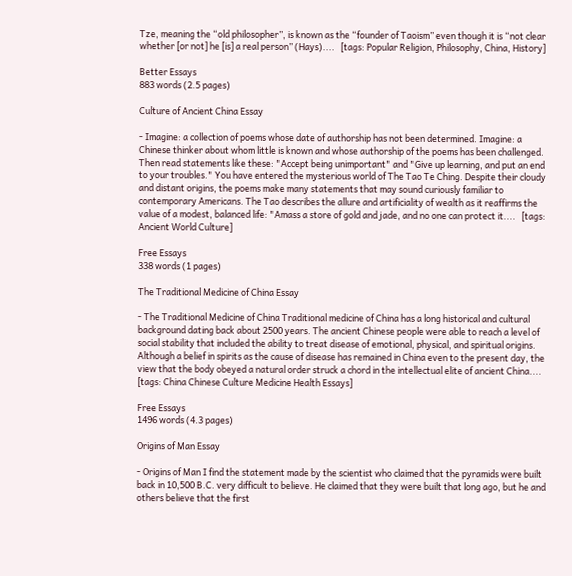Tze, meaning the “old philosopher”, is known as the “founder of Taoism” even though it is “not clear whether [or not] he [is] a real person” (Hays)....   [tags: Popular Religion, Philosophy, China, History]

Better Essays
883 words (2.5 pages)

Culture of Ancient China Essay

- Imagine: a collection of poems whose date of authorship has not been determined. Imagine: a Chinese thinker about whom little is known and whose authorship of the poems has been challenged. Then read statements like these: "Accept being unimportant" and "Give up learning, and put an end to your troubles." You have entered the mysterious world of The Tao Te Ching. Despite their cloudy and distant origins, the poems make many statements that may sound curiously familiar to contemporary Americans. The Tao describes the allure and artificiality of wealth as it reaffirms the value of a modest, balanced life: "Amass a store of gold and jade, and no one can protect it....   [tags: Ancient World Culture]

Free Essays
338 words (1 pages)

The Traditional Medicine of China Essay

- The Traditional Medicine of China Traditional medicine of China has a long historical and cultural background dating back about 2500 years. The ancient Chinese people were able to reach a level of social stability that included the ability to treat disease of emotional, physical, and spiritual origins. Although a belief in spirits as the cause of disease has remained in China even to the present day, the view that the body obeyed a natural order struck a chord in the intellectual elite of ancient China....   [tags: China Chinese Culture Medicine Health Essays]

Free Essays
1496 words (4.3 pages)

Origins of Man Essay

- Origins of Man I find the statement made by the scientist who claimed that the pyramids were built back in 10,500 B.C. very difficult to believe. He claimed that they were built that long ago, but he and others believe that the first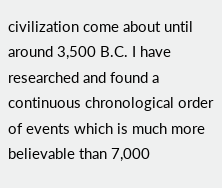civilization come about until around 3,500 B.C. I have researched and found a continuous chronological order of events which is much more believable than 7,000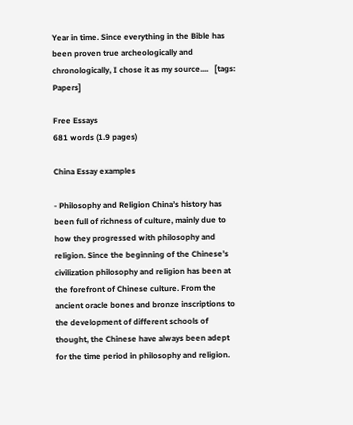Year in time. Since everything in the Bible has been proven true archeologically and chronologically, I chose it as my source....   [tags: Papers]

Free Essays
681 words (1.9 pages)

China Essay examples

- Philosophy and Religion China’s history has been full of richness of culture, mainly due to how they progressed with philosophy and religion. Since the beginning of the Chinese’s civilization philosophy and religion has been at the forefront of Chinese culture. From the ancient oracle bones and bronze inscriptions to the development of different schools of thought, the Chinese have always been adept for the time period in philosophy and religion.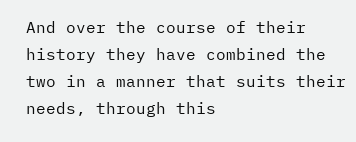And over the course of their history they have combined the two in a manner that suits their needs, through this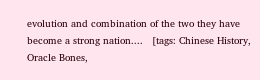evolution and combination of the two they have become a strong nation....   [tags: Chinese History, Oracle Bones,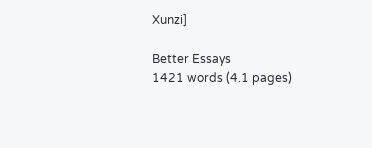Xunzi]

Better Essays
1421 words (4.1 pages)